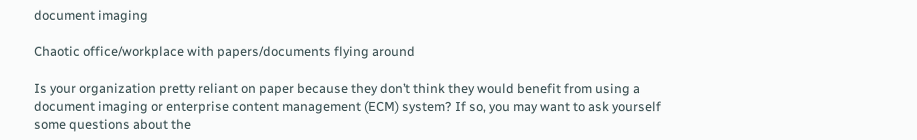document imaging

Chaotic office/workplace with papers/documents flying around

Is your organization pretty reliant on paper because they don’t think they would benefit from using a document imaging or enterprise content management (ECM) system? If so, you may want to ask yourself some questions about the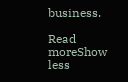business.

Read moreShow less